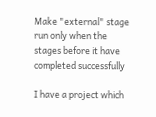Make "external" stage run only when the stages before it have completed successfully

I have a project which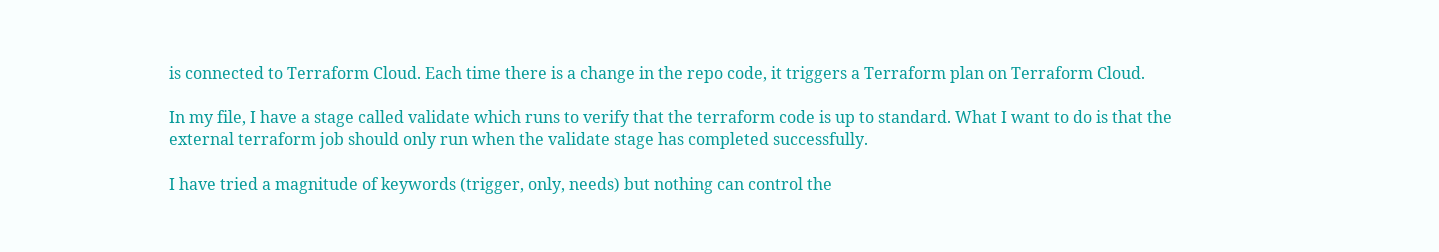is connected to Terraform Cloud. Each time there is a change in the repo code, it triggers a Terraform plan on Terraform Cloud.

In my file, I have a stage called validate which runs to verify that the terraform code is up to standard. What I want to do is that the external terraform job should only run when the validate stage has completed successfully.

I have tried a magnitude of keywords (trigger, only, needs) but nothing can control the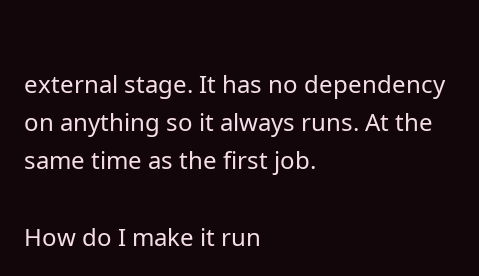external stage. It has no dependency on anything so it always runs. At the same time as the first job.

How do I make it run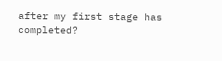after my first stage has completed?